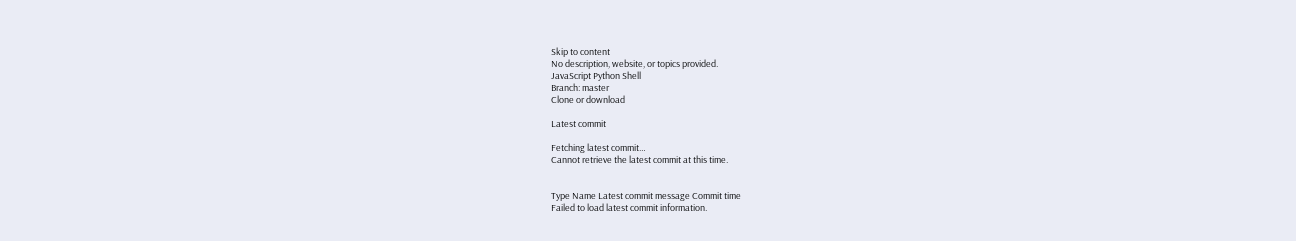Skip to content
No description, website, or topics provided.
JavaScript Python Shell
Branch: master
Clone or download

Latest commit

Fetching latest commit…
Cannot retrieve the latest commit at this time.


Type Name Latest commit message Commit time
Failed to load latest commit information.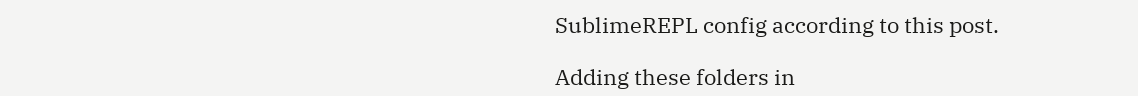SublimeREPL config according to this post.

Adding these folders in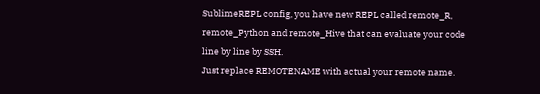SublimeREPL config, you have new REPL called remote_R, remote_Python and remote_Hive that can evaluate your code line by line by SSH.
Just replace REMOTENAME with actual your remote name.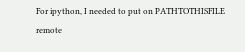For ipython, I needed to put on PATHTOTHISFILE remote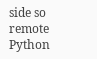side so remote Python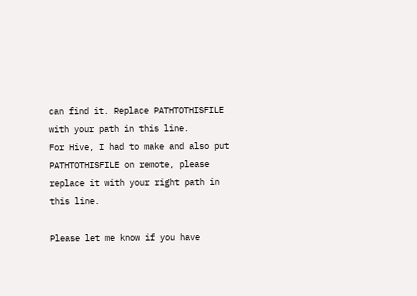can find it. Replace PATHTOTHISFILE with your path in this line.
For Hive, I had to make and also put PATHTOTHISFILE on remote, please replace it with your right path in this line.

Please let me know if you have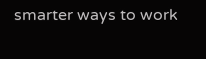smarter ways to work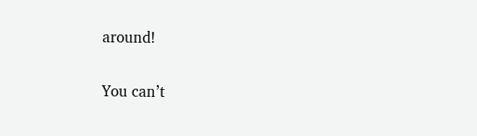around!

You can’t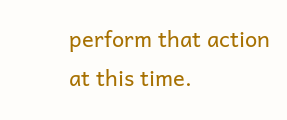perform that action at this time.